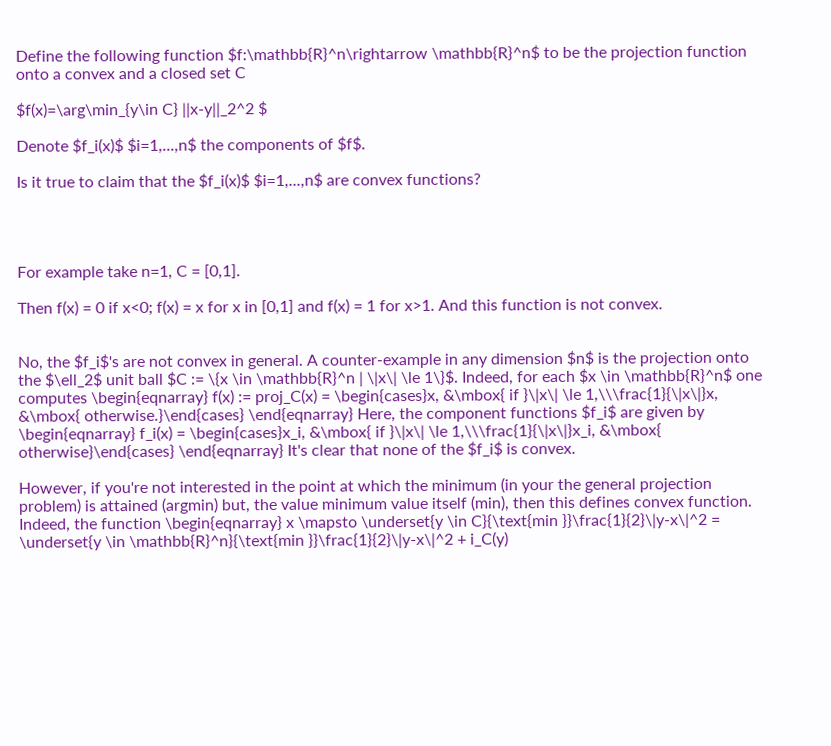Define the following function $f:\mathbb{R}^n\rightarrow \mathbb{R}^n$ to be the projection function onto a convex and a closed set C

$f(x)=\arg\min_{y\in C} ||x-y||_2^2 $

Denote $f_i(x)$ $i=1,...,n$ the components of $f$.

Is it true to claim that the $f_i(x)$ $i=1,...,n$ are convex functions?




For example take n=1, C = [0,1].

Then f(x) = 0 if x<0; f(x) = x for x in [0,1] and f(x) = 1 for x>1. And this function is not convex.


No, the $f_i$'s are not convex in general. A counter-example in any dimension $n$ is the projection onto the $\ell_2$ unit ball $C := \{x \in \mathbb{R}^n | \|x\| \le 1\}$. Indeed, for each $x \in \mathbb{R}^n$ one computes \begin{eqnarray} f(x) := proj_C(x) = \begin{cases}x, &\mbox{ if }\|x\| \le 1,\\\frac{1}{\|x\|}x, &\mbox{ otherwise.}\end{cases} \end{eqnarray} Here, the component functions $f_i$ are given by \begin{eqnarray} f_i(x) = \begin{cases}x_i, &\mbox{ if }\|x\| \le 1,\\\frac{1}{\|x\|}x_i, &\mbox{ otherwise}\end{cases} \end{eqnarray} It's clear that none of the $f_i$ is convex.

However, if you're not interested in the point at which the minimum (in your the general projection problem) is attained (argmin) but, the value minimum value itself (min), then this defines convex function. Indeed, the function \begin{eqnarray} x \mapsto \underset{y \in C}{\text{min }}\frac{1}{2}\|y-x\|^2 = \underset{y \in \mathbb{R}^n}{\text{min }}\frac{1}{2}\|y-x\|^2 + i_C(y)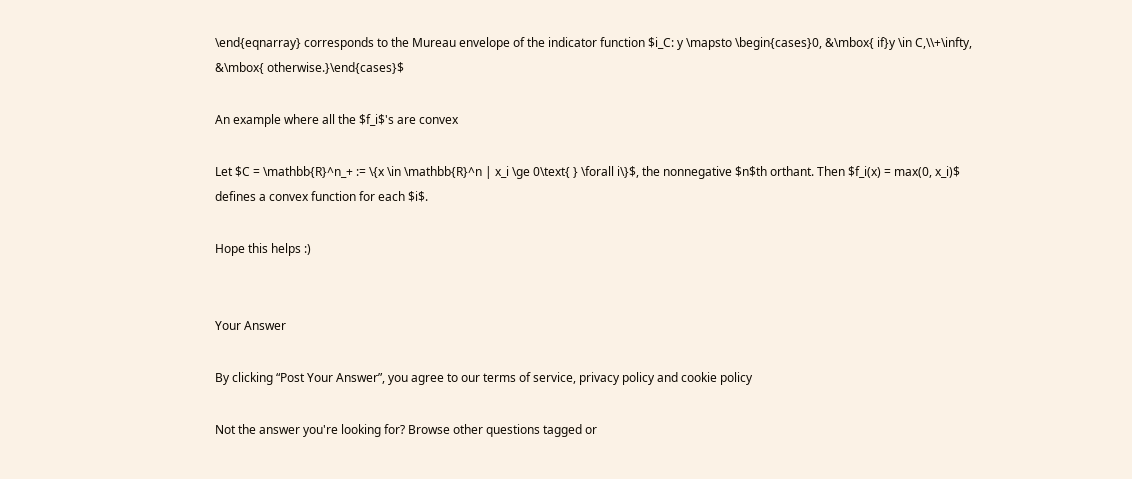\end{eqnarray} corresponds to the Mureau envelope of the indicator function $i_C: y \mapsto \begin{cases}0, &\mbox{ if}y \in C,\\+\infty, &\mbox{ otherwise.}\end{cases}$

An example where all the $f_i$'s are convex

Let $C = \mathbb{R}^n_+ := \{x \in \mathbb{R}^n | x_i \ge 0\text{ } \forall i\}$, the nonnegative $n$th orthant. Then $f_i(x) = max(0, x_i)$ defines a convex function for each $i$.

Hope this helps :)


Your Answer

By clicking “Post Your Answer”, you agree to our terms of service, privacy policy and cookie policy

Not the answer you're looking for? Browse other questions tagged or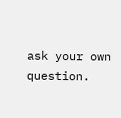ask your own question.